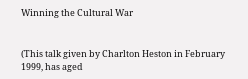Winning the Cultural War


(This talk given by Charlton Heston in February 1999, has aged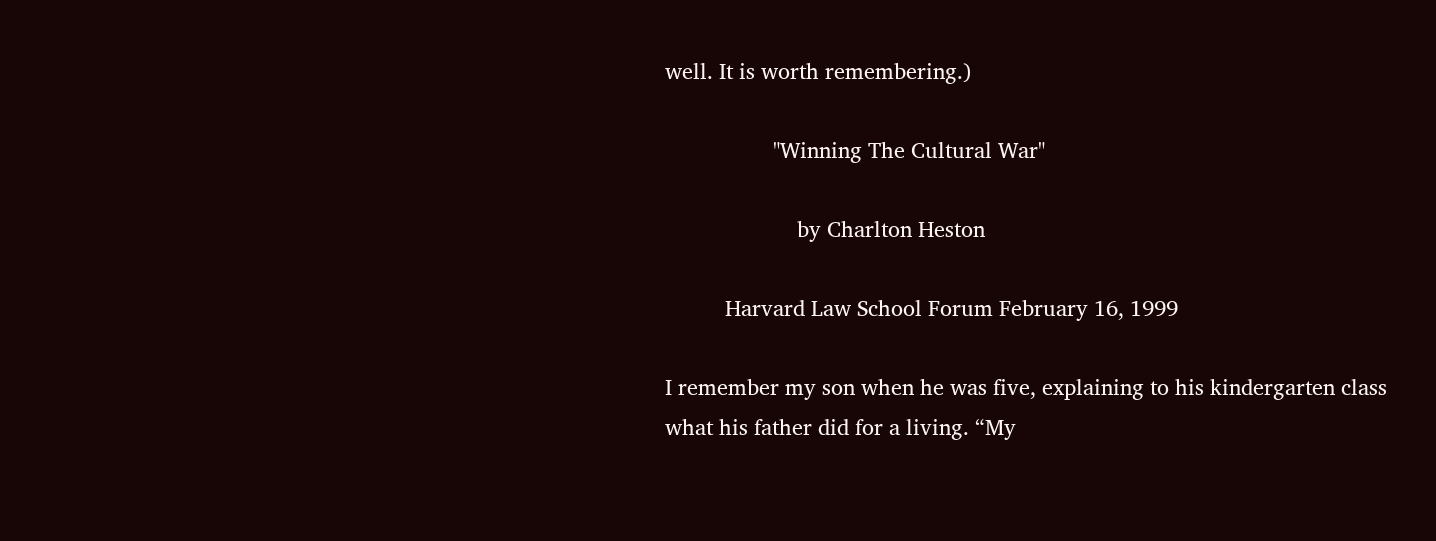well. It is worth remembering.)

                  "Winning The Cultural War"

                      by Charlton Heston

          Harvard Law School Forum February 16, 1999

I remember my son when he was five, explaining to his kindergarten class
what his father did for a living. “My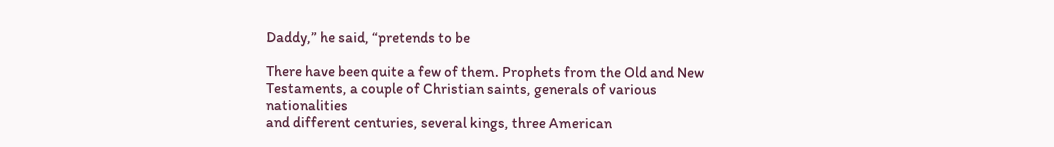Daddy,” he said, “pretends to be

There have been quite a few of them. Prophets from the Old and New
Testaments, a couple of Christian saints, generals of various nationalities
and different centuries, several kings, three American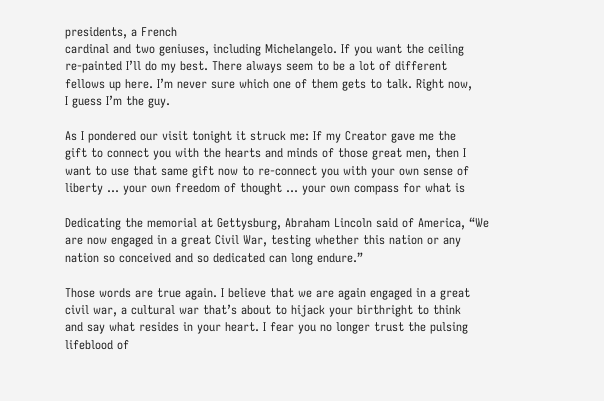presidents, a French
cardinal and two geniuses, including Michelangelo. If you want the ceiling
re-painted I’ll do my best. There always seem to be a lot of different
fellows up here. I’m never sure which one of them gets to talk. Right now,
I guess I’m the guy.

As I pondered our visit tonight it struck me: If my Creator gave me the
gift to connect you with the hearts and minds of those great men, then I
want to use that same gift now to re-connect you with your own sense of
liberty … your own freedom of thought … your own compass for what is

Dedicating the memorial at Gettysburg, Abraham Lincoln said of America, “We
are now engaged in a great Civil War, testing whether this nation or any
nation so conceived and so dedicated can long endure.”

Those words are true again. I believe that we are again engaged in a great
civil war, a cultural war that’s about to hijack your birthright to think
and say what resides in your heart. I fear you no longer trust the pulsing
lifeblood of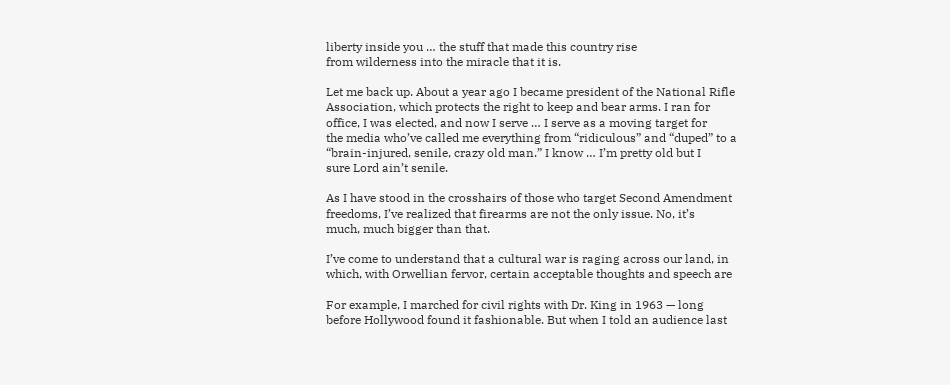liberty inside you … the stuff that made this country rise
from wilderness into the miracle that it is.

Let me back up. About a year ago I became president of the National Rifle
Association, which protects the right to keep and bear arms. I ran for
office, I was elected, and now I serve … I serve as a moving target for
the media who’ve called me everything from “ridiculous” and “duped” to a
“brain-injured, senile, crazy old man.” I know … I’m pretty old but I
sure Lord ain’t senile.

As I have stood in the crosshairs of those who target Second Amendment
freedoms, I’ve realized that firearms are not the only issue. No, it’s
much, much bigger than that.

I’ve come to understand that a cultural war is raging across our land, in
which, with Orwellian fervor, certain acceptable thoughts and speech are

For example, I marched for civil rights with Dr. King in 1963 — long
before Hollywood found it fashionable. But when I told an audience last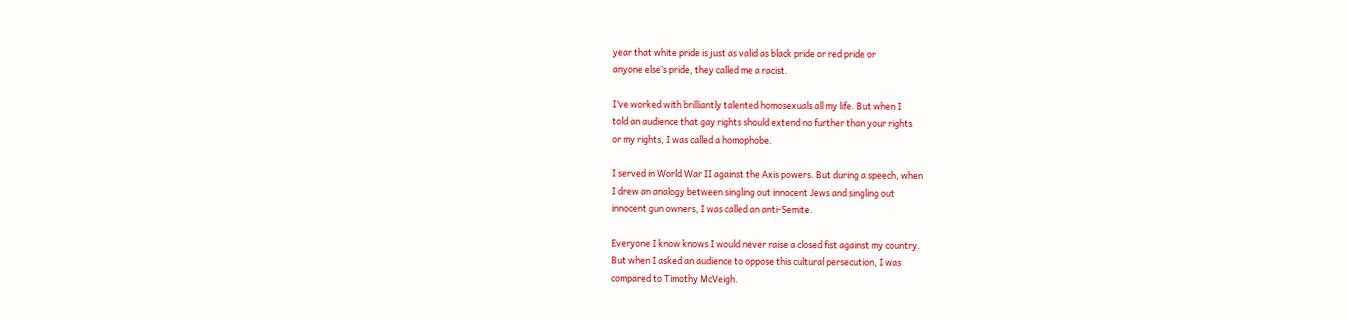year that white pride is just as valid as black pride or red pride or
anyone else’s pride, they called me a racist.

I’ve worked with brilliantly talented homosexuals all my life. But when I
told an audience that gay rights should extend no further than your rights
or my rights, I was called a homophobe.

I served in World War II against the Axis powers. But during a speech, when
I drew an analogy between singling out innocent Jews and singling out
innocent gun owners, I was called an anti-Semite.

Everyone I know knows I would never raise a closed fist against my country.
But when I asked an audience to oppose this cultural persecution, I was
compared to Timothy McVeigh.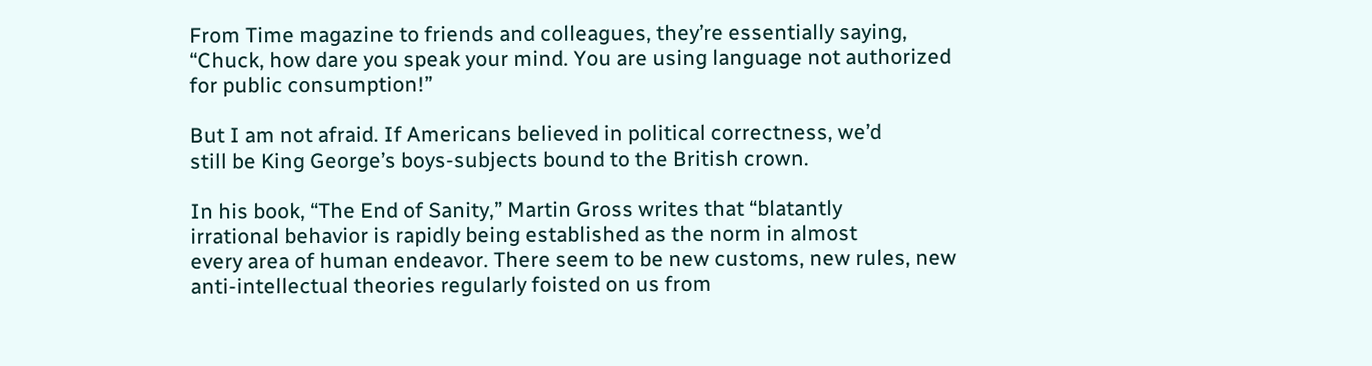From Time magazine to friends and colleagues, they’re essentially saying,
“Chuck, how dare you speak your mind. You are using language not authorized
for public consumption!”

But I am not afraid. If Americans believed in political correctness, we’d
still be King George’s boys-subjects bound to the British crown.

In his book, “The End of Sanity,” Martin Gross writes that “blatantly
irrational behavior is rapidly being established as the norm in almost
every area of human endeavor. There seem to be new customs, new rules, new
anti-intellectual theories regularly foisted on us from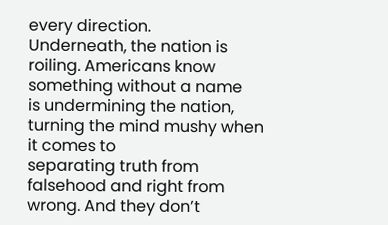every direction.
Underneath, the nation is roiling. Americans know something without a name
is undermining the nation, turning the mind mushy when it comes to
separating truth from falsehood and right from wrong. And they don’t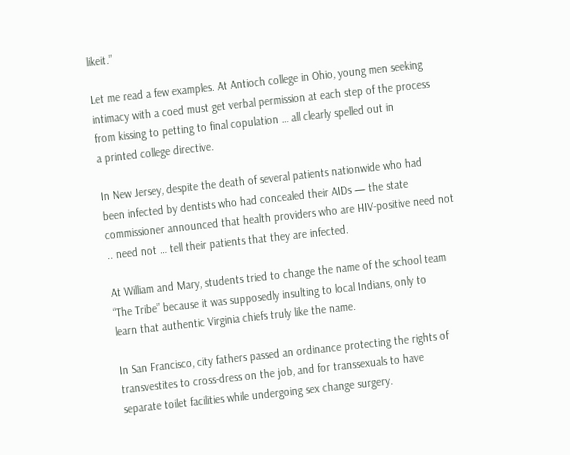likeit.”

Let me read a few examples. At Antioch college in Ohio, young men seeking
intimacy with a coed must get verbal permission at each step of the process
from kissing to petting to final copulation … all clearly spelled out in
a printed college directive.

In New Jersey, despite the death of several patients nationwide who had
been infected by dentists who had concealed their AIDs — the state
commissioner announced that health providers who are HIV-positive need not
.. need not … tell their patients that they are infected.

At William and Mary, students tried to change the name of the school team
“The Tribe” because it was supposedly insulting to local Indians, only to
learn that authentic Virginia chiefs truly like the name.

In San Francisco, city fathers passed an ordinance protecting the rights of
transvestites to cross-dress on the job, and for transsexuals to have
separate toilet facilities while undergoing sex change surgery.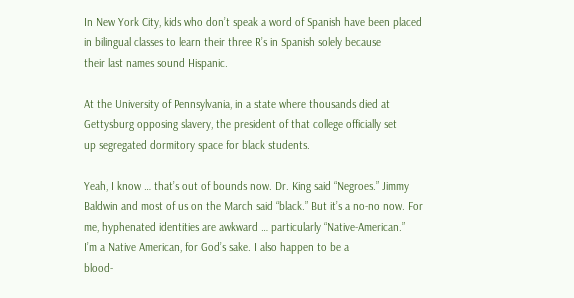In New York City, kids who don’t speak a word of Spanish have been placed
in bilingual classes to learn their three R’s in Spanish solely because
their last names sound Hispanic.

At the University of Pennsylvania, in a state where thousands died at
Gettysburg opposing slavery, the president of that college officially set
up segregated dormitory space for black students.

Yeah, I know … that’s out of bounds now. Dr. King said “Negroes.” Jimmy
Baldwin and most of us on the March said “black.” But it’s a no-no now. For
me, hyphenated identities are awkward … particularly “Native-American.”
I’m a Native American, for God’s sake. I also happen to be a
blood-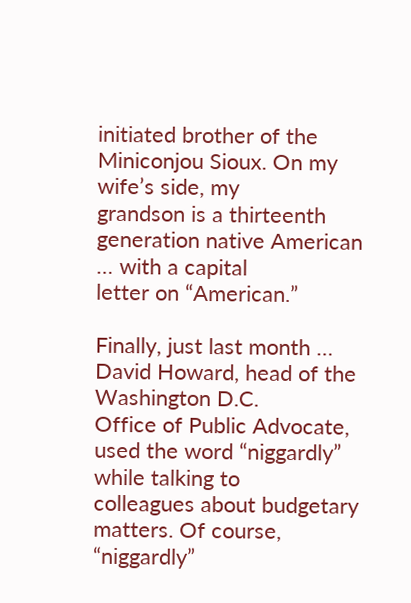initiated brother of the Miniconjou Sioux. On my wife’s side, my
grandson is a thirteenth generation native American … with a capital
letter on “American.”

Finally, just last month … David Howard, head of the Washington D.C.
Office of Public Advocate, used the word “niggardly” while talking to
colleagues about budgetary matters. Of course, “niggardly”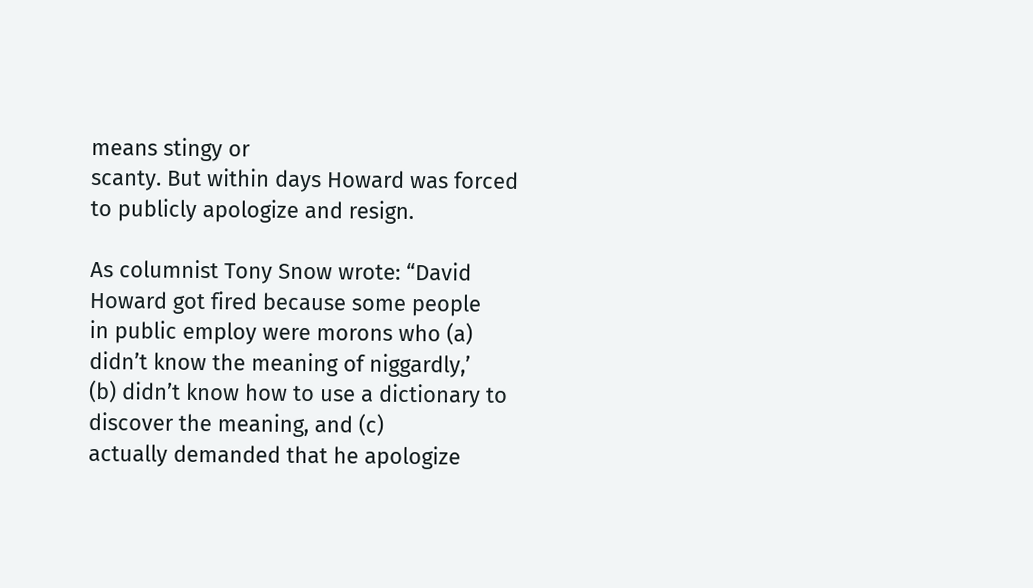means stingy or
scanty. But within days Howard was forced to publicly apologize and resign.

As columnist Tony Snow wrote: “David Howard got fired because some people
in public employ were morons who (a) didn’t know the meaning of niggardly,’
(b) didn’t know how to use a dictionary to discover the meaning, and (c)
actually demanded that he apologize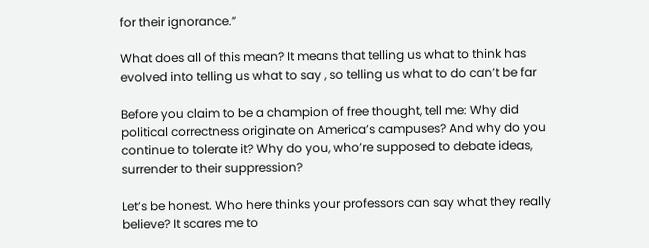for their ignorance.”

What does all of this mean? It means that telling us what to think has
evolved into telling us what to say , so telling us what to do can’t be far

Before you claim to be a champion of free thought, tell me: Why did
political correctness originate on America’s campuses? And why do you
continue to tolerate it? Why do you, who’re supposed to debate ideas,
surrender to their suppression?

Let’s be honest. Who here thinks your professors can say what they really
believe? It scares me to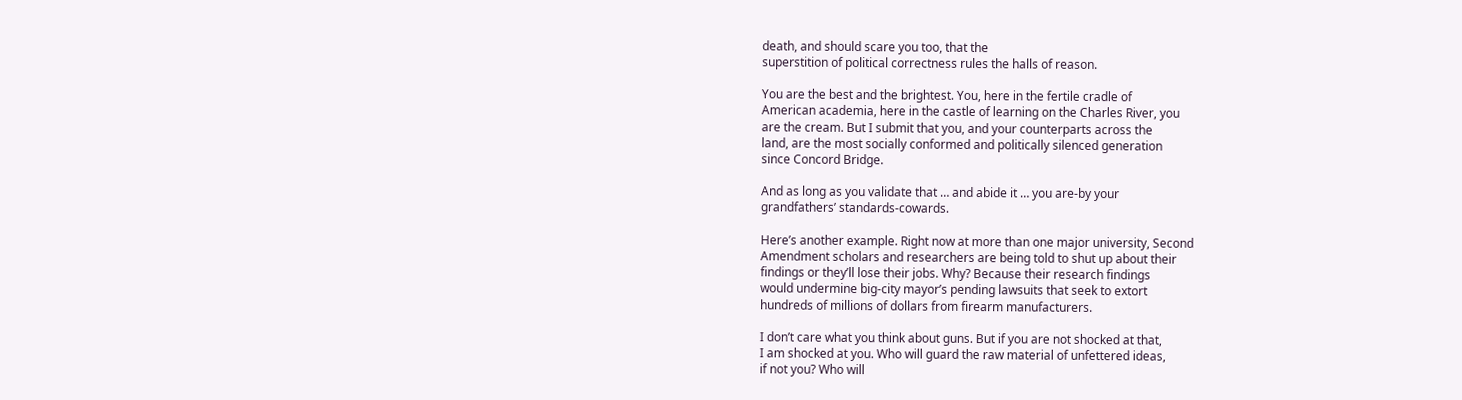death, and should scare you too, that the
superstition of political correctness rules the halls of reason.

You are the best and the brightest. You, here in the fertile cradle of
American academia, here in the castle of learning on the Charles River, you
are the cream. But I submit that you, and your counterparts across the
land, are the most socially conformed and politically silenced generation
since Concord Bridge.

And as long as you validate that … and abide it … you are-by your
grandfathers’ standards-cowards.

Here’s another example. Right now at more than one major university, Second
Amendment scholars and researchers are being told to shut up about their
findings or they’ll lose their jobs. Why? Because their research findings
would undermine big-city mayor’s pending lawsuits that seek to extort
hundreds of millions of dollars from firearm manufacturers.

I don’t care what you think about guns. But if you are not shocked at that,
I am shocked at you. Who will guard the raw material of unfettered ideas,
if not you? Who will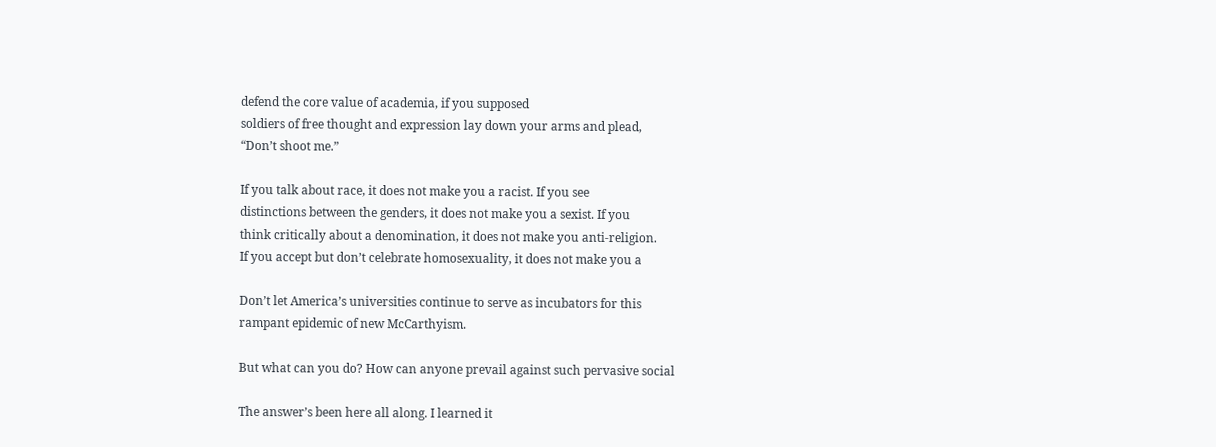defend the core value of academia, if you supposed
soldiers of free thought and expression lay down your arms and plead,
“Don’t shoot me.”

If you talk about race, it does not make you a racist. If you see
distinctions between the genders, it does not make you a sexist. If you
think critically about a denomination, it does not make you anti-religion.
If you accept but don’t celebrate homosexuality, it does not make you a

Don’t let America’s universities continue to serve as incubators for this
rampant epidemic of new McCarthyism.

But what can you do? How can anyone prevail against such pervasive social

The answer’s been here all along. I learned it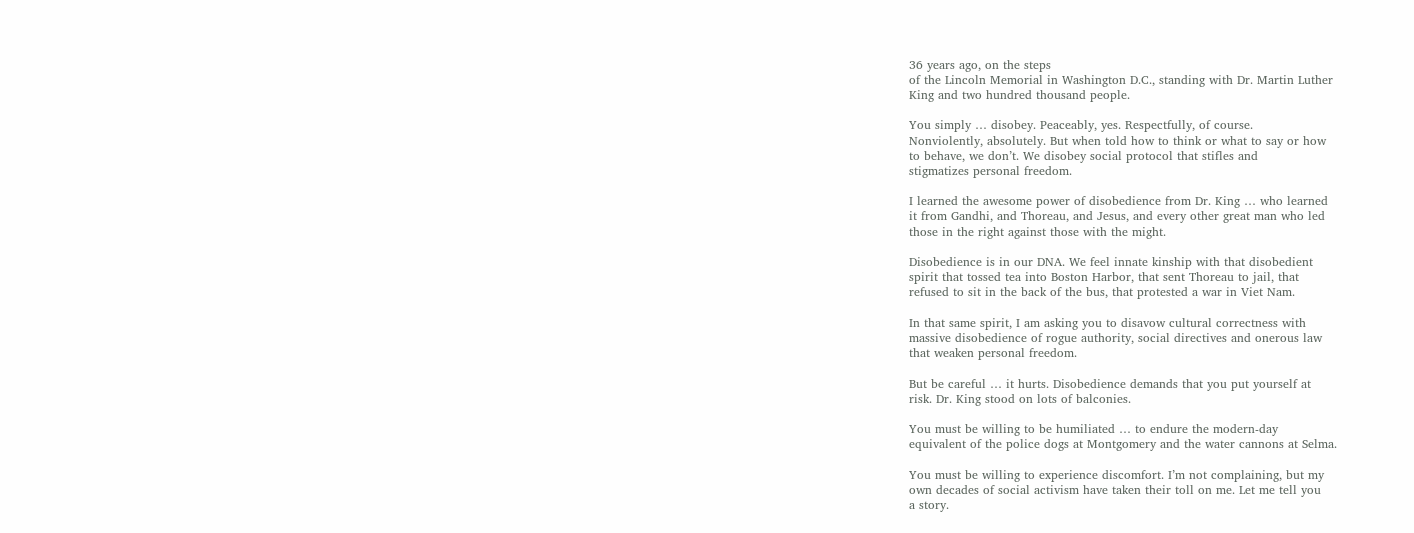36 years ago, on the steps
of the Lincoln Memorial in Washington D.C., standing with Dr. Martin Luther
King and two hundred thousand people.

You simply … disobey. Peaceably, yes. Respectfully, of course.
Nonviolently, absolutely. But when told how to think or what to say or how
to behave, we don’t. We disobey social protocol that stifles and
stigmatizes personal freedom.

I learned the awesome power of disobedience from Dr. King … who learned
it from Gandhi, and Thoreau, and Jesus, and every other great man who led
those in the right against those with the might.

Disobedience is in our DNA. We feel innate kinship with that disobedient
spirit that tossed tea into Boston Harbor, that sent Thoreau to jail, that
refused to sit in the back of the bus, that protested a war in Viet Nam.

In that same spirit, I am asking you to disavow cultural correctness with
massive disobedience of rogue authority, social directives and onerous law
that weaken personal freedom.

But be careful … it hurts. Disobedience demands that you put yourself at
risk. Dr. King stood on lots of balconies.

You must be willing to be humiliated … to endure the modern-day
equivalent of the police dogs at Montgomery and the water cannons at Selma.

You must be willing to experience discomfort. I’m not complaining, but my
own decades of social activism have taken their toll on me. Let me tell you
a story.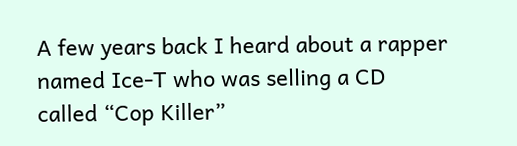A few years back I heard about a rapper named Ice-T who was selling a CD
called “Cop Killer”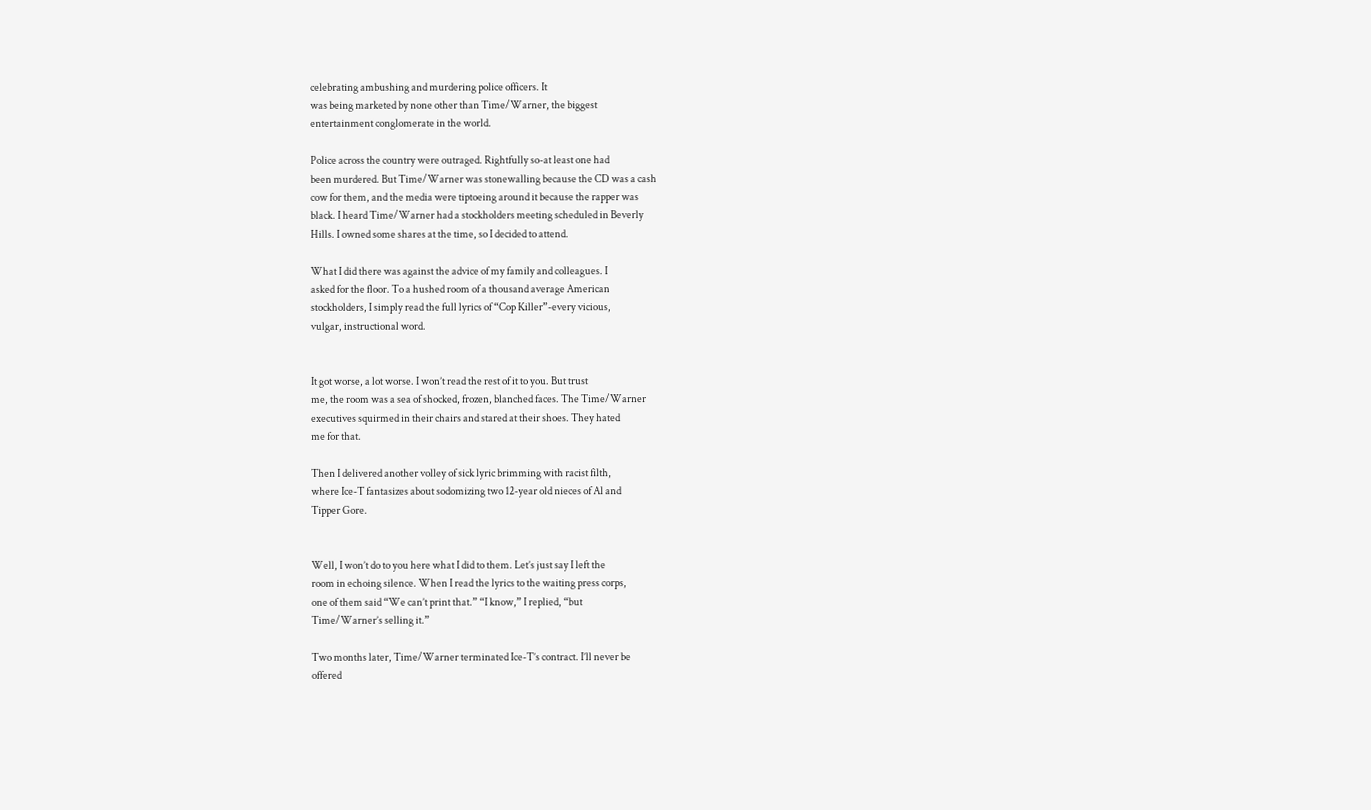celebrating ambushing and murdering police officers. It
was being marketed by none other than Time/Warner, the biggest
entertainment conglomerate in the world.

Police across the country were outraged. Rightfully so-at least one had
been murdered. But Time/Warner was stonewalling because the CD was a cash
cow for them, and the media were tiptoeing around it because the rapper was
black. I heard Time/Warner had a stockholders meeting scheduled in Beverly
Hills. I owned some shares at the time, so I decided to attend.

What I did there was against the advice of my family and colleagues. I
asked for the floor. To a hushed room of a thousand average American
stockholders, I simply read the full lyrics of “Cop Killer”-every vicious,
vulgar, instructional word.


It got worse, a lot worse. I won’t read the rest of it to you. But trust
me, the room was a sea of shocked, frozen, blanched faces. The Time/Warner
executives squirmed in their chairs and stared at their shoes. They hated
me for that.

Then I delivered another volley of sick lyric brimming with racist filth,
where Ice-T fantasizes about sodomizing two 12-year old nieces of Al and
Tipper Gore.


Well, I won’t do to you here what I did to them. Let’s just say I left the
room in echoing silence. When I read the lyrics to the waiting press corps,
one of them said “We can’t print that.” “I know,” I replied, “but
Time/Warner’s selling it.”

Two months later, Time/Warner terminated Ice-T’s contract. I’ll never be
offered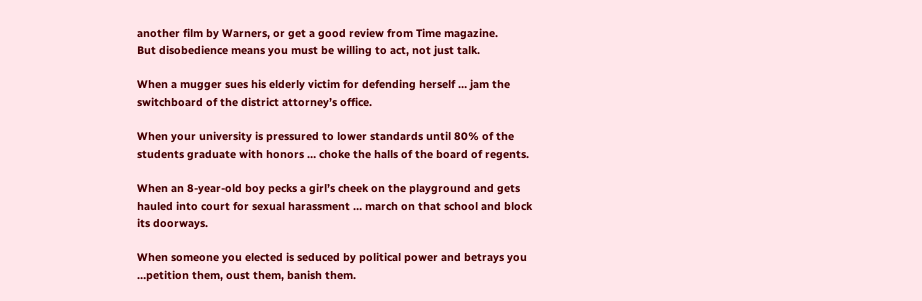another film by Warners, or get a good review from Time magazine.
But disobedience means you must be willing to act, not just talk.

When a mugger sues his elderly victim for defending herself … jam the
switchboard of the district attorney’s office.

When your university is pressured to lower standards until 80% of the
students graduate with honors … choke the halls of the board of regents.

When an 8-year-old boy pecks a girl’s cheek on the playground and gets
hauled into court for sexual harassment … march on that school and block
its doorways.

When someone you elected is seduced by political power and betrays you
…petition them, oust them, banish them.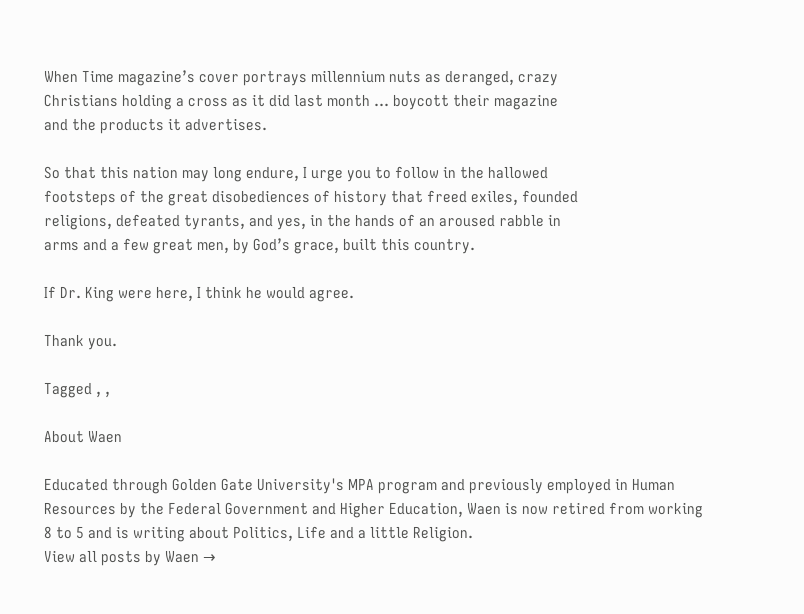When Time magazine’s cover portrays millennium nuts as deranged, crazy
Christians holding a cross as it did last month … boycott their magazine
and the products it advertises.

So that this nation may long endure, I urge you to follow in the hallowed
footsteps of the great disobediences of history that freed exiles, founded
religions, defeated tyrants, and yes, in the hands of an aroused rabble in
arms and a few great men, by God’s grace, built this country.

If Dr. King were here, I think he would agree.

Thank you.

Tagged , ,

About Waen

Educated through Golden Gate University's MPA program and previously employed in Human Resources by the Federal Government and Higher Education, Waen is now retired from working 8 to 5 and is writing about Politics, Life and a little Religion.
View all posts by Waen →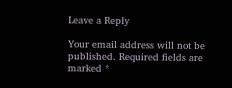Leave a Reply

Your email address will not be published. Required fields are marked *